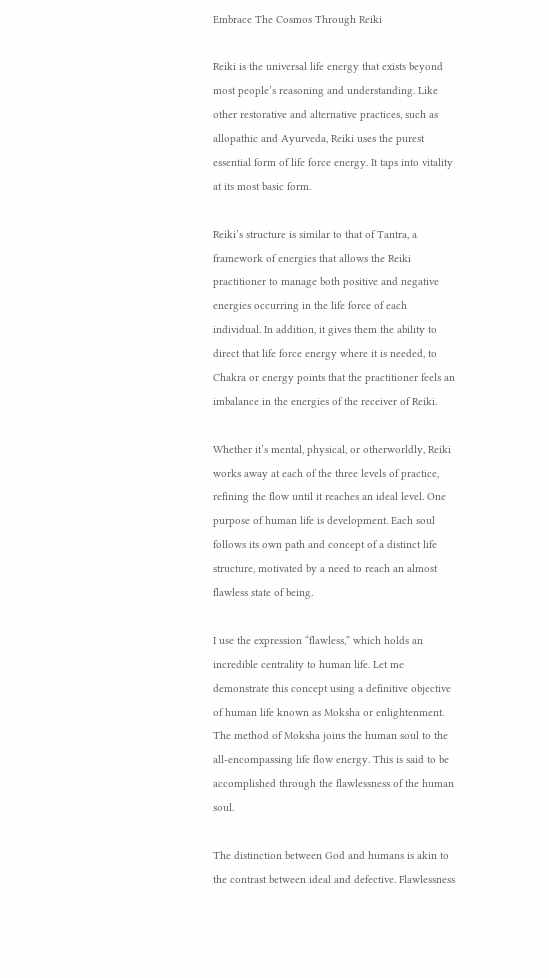Embrace The Cosmos Through Reiki

Reiki is the universal life energy that exists beyond most people’s reasoning and understanding. Like other restorative and alternative practices, such as allopathic and Ayurveda, Reiki uses the purest essential form of life force energy. It taps into vitality at its most basic form.

Reiki’s structure is similar to that of Tantra, a framework of energies that allows the Reiki practitioner to manage both positive and negative energies occurring in the life force of each individual. In addition, it gives them the ability to direct that life force energy where it is needed, to Chakra or energy points that the practitioner feels an imbalance in the energies of the receiver of Reiki.

Whether it’s mental, physical, or otherworldly, Reiki works away at each of the three levels of practice, refining the flow until it reaches an ideal level. One purpose of human life is development. Each soul follows its own path and concept of a distinct life structure, motivated by a need to reach an almost flawless state of being.

I use the expression “flawless,” which holds an incredible centrality to human life. Let me demonstrate this concept using a definitive objective of human life known as Moksha or enlightenment. The method of Moksha joins the human soul to the all-encompassing life flow energy. This is said to be accomplished through the flawlessness of the human soul.

The distinction between God and humans is akin to the contrast between ideal and defective. Flawlessness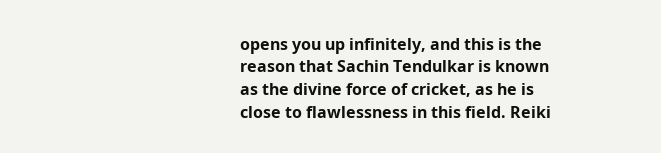opens you up infinitely, and this is the reason that Sachin Tendulkar is known as the divine force of cricket, as he is close to flawlessness in this field. Reiki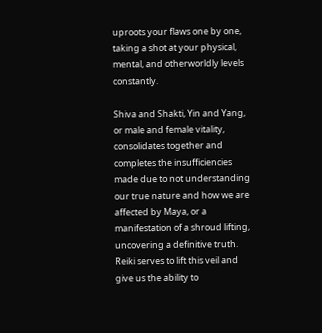uproots your flaws one by one, taking a shot at your physical, mental, and otherworldly levels constantly.

Shiva and Shakti, Yin and Yang, or male and female vitality, consolidates together and completes the insufficiencies made due to not understanding our true nature and how we are affected by Maya, or a manifestation of a shroud lifting, uncovering a definitive truth.
Reiki serves to lift this veil and give us the ability to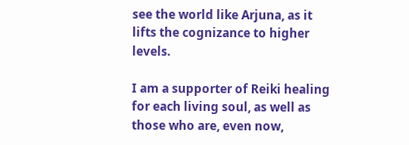see the world like Arjuna, as it lifts the cognizance to higher levels.

I am a supporter of Reiki healing for each living soul, as well as those who are, even now,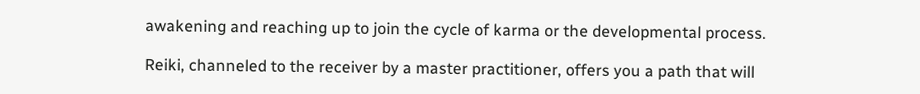awakening and reaching up to join the cycle of karma or the developmental process.

Reiki, channeled to the receiver by a master practitioner, offers you a path that will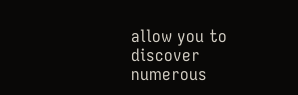allow you to discover numerous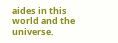aides in this world and the universe.